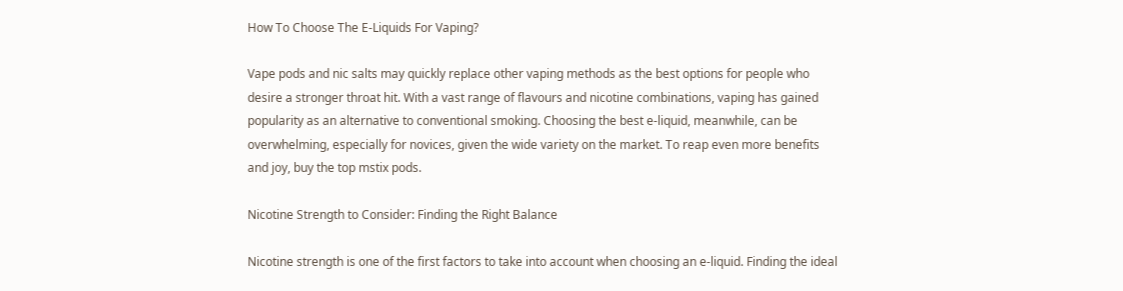How To Choose The E-Liquids For Vaping?

Vape pods and nic salts may quickly replace other vaping methods as the best options for people who desire a stronger throat hit. With a vast range of flavours and nicotine combinations, vaping has gained popularity as an alternative to conventional smoking. Choosing the best e-liquid, meanwhile, can be overwhelming, especially for novices, given the wide variety on the market. To reap even more benefits and joy, buy the top mstix pods.

Nicotine Strength to Consider: Finding the Right Balance

Nicotine strength is one of the first factors to take into account when choosing an e-liquid. Finding the ideal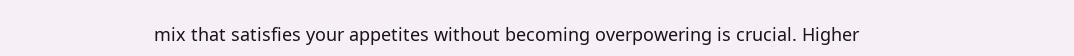mix that satisfies your appetites without becoming overpowering is crucial. Higher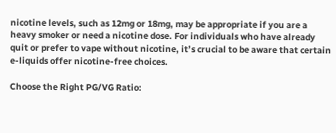nicotine levels, such as 12mg or 18mg, may be appropriate if you are a heavy smoker or need a nicotine dose. For individuals who have already quit or prefer to vape without nicotine, it’s crucial to be aware that certain e-liquids offer nicotine-free choices.

Choose the Right PG/VG Ratio: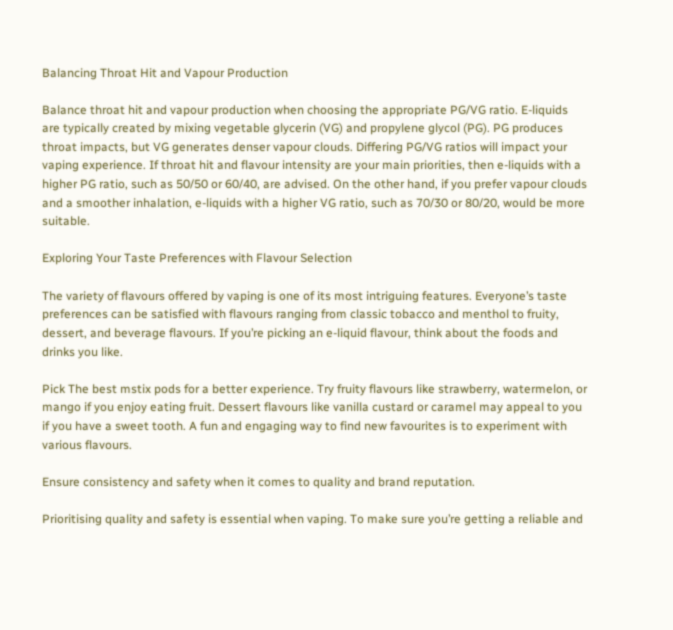Balancing Throat Hit and Vapour Production

Balance throat hit and vapour production when choosing the appropriate PG/VG ratio. E-liquids are typically created by mixing vegetable glycerin (VG) and propylene glycol (PG). PG produces throat impacts, but VG generates denser vapour clouds. Differing PG/VG ratios will impact your vaping experience. If throat hit and flavour intensity are your main priorities, then e-liquids with a higher PG ratio, such as 50/50 or 60/40, are advised. On the other hand, if you prefer vapour clouds and a smoother inhalation, e-liquids with a higher VG ratio, such as 70/30 or 80/20, would be more suitable.

Exploring Your Taste Preferences with Flavour Selection

The variety of flavours offered by vaping is one of its most intriguing features. Everyone’s taste preferences can be satisfied with flavours ranging from classic tobacco and menthol to fruity, dessert, and beverage flavours. If you’re picking an e-liquid flavour, think about the foods and drinks you like.

Pick The best mstix pods for a better experience. Try fruity flavours like strawberry, watermelon, or mango if you enjoy eating fruit. Dessert flavours like vanilla custard or caramel may appeal to you if you have a sweet tooth. A fun and engaging way to find new favourites is to experiment with various flavours.

Ensure consistency and safety when it comes to quality and brand reputation.

Prioritising quality and safety is essential when vaping. To make sure you’re getting a reliable and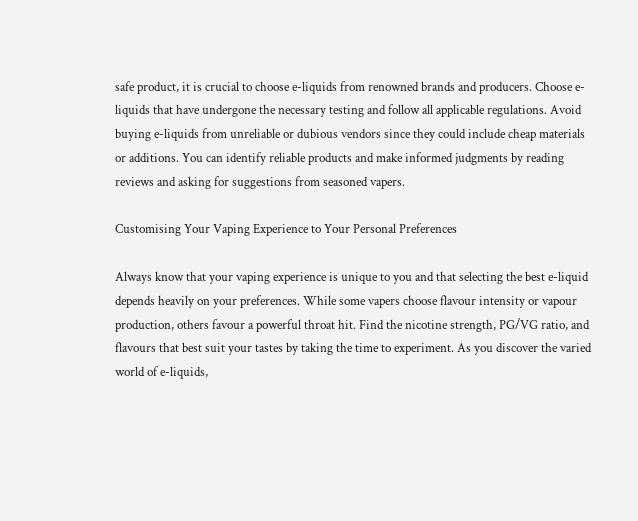safe product, it is crucial to choose e-liquids from renowned brands and producers. Choose e-liquids that have undergone the necessary testing and follow all applicable regulations. Avoid buying e-liquids from unreliable or dubious vendors since they could include cheap materials or additions. You can identify reliable products and make informed judgments by reading reviews and asking for suggestions from seasoned vapers.

Customising Your Vaping Experience to Your Personal Preferences

Always know that your vaping experience is unique to you and that selecting the best e-liquid depends heavily on your preferences. While some vapers choose flavour intensity or vapour production, others favour a powerful throat hit. Find the nicotine strength, PG/VG ratio, and flavours that best suit your tastes by taking the time to experiment. As you discover the varied world of e-liquids,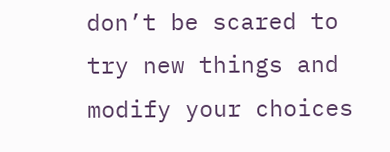don’t be scared to try new things and modify your choices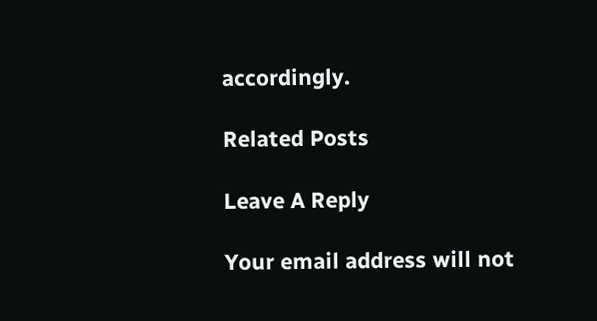accordingly.

Related Posts

Leave A Reply

Your email address will not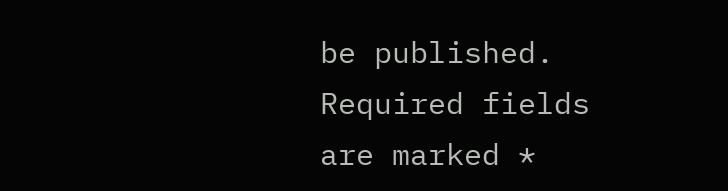be published. Required fields are marked *